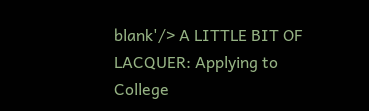blank'/> A LITTLE BIT OF LACQUER: Applying to College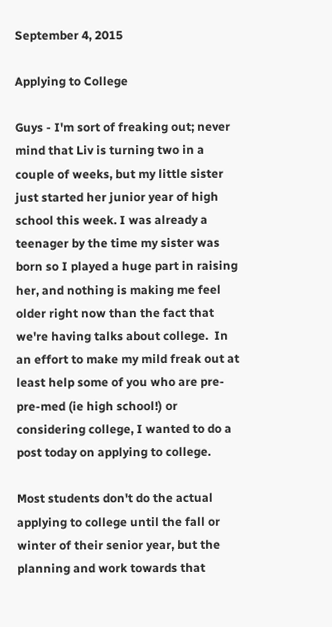September 4, 2015

Applying to College

Guys - I'm sort of freaking out; never mind that Liv is turning two in a couple of weeks, but my little sister just started her junior year of high school this week. I was already a teenager by the time my sister was born so I played a huge part in raising her, and nothing is making me feel older right now than the fact that we're having talks about college.  In an effort to make my mild freak out at least help some of you who are pre-pre-med (ie high school!) or considering college, I wanted to do a post today on applying to college.

Most students don't do the actual applying to college until the fall or winter of their senior year, but the planning and work towards that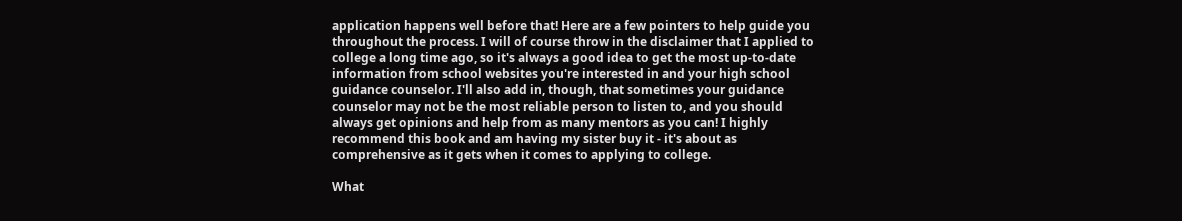application happens well before that! Here are a few pointers to help guide you throughout the process. I will of course throw in the disclaimer that I applied to college a long time ago, so it's always a good idea to get the most up-to-date information from school websites you're interested in and your high school guidance counselor. I'll also add in, though, that sometimes your guidance counselor may not be the most reliable person to listen to, and you should always get opinions and help from as many mentors as you can! I highly recommend this book and am having my sister buy it - it's about as comprehensive as it gets when it comes to applying to college.

What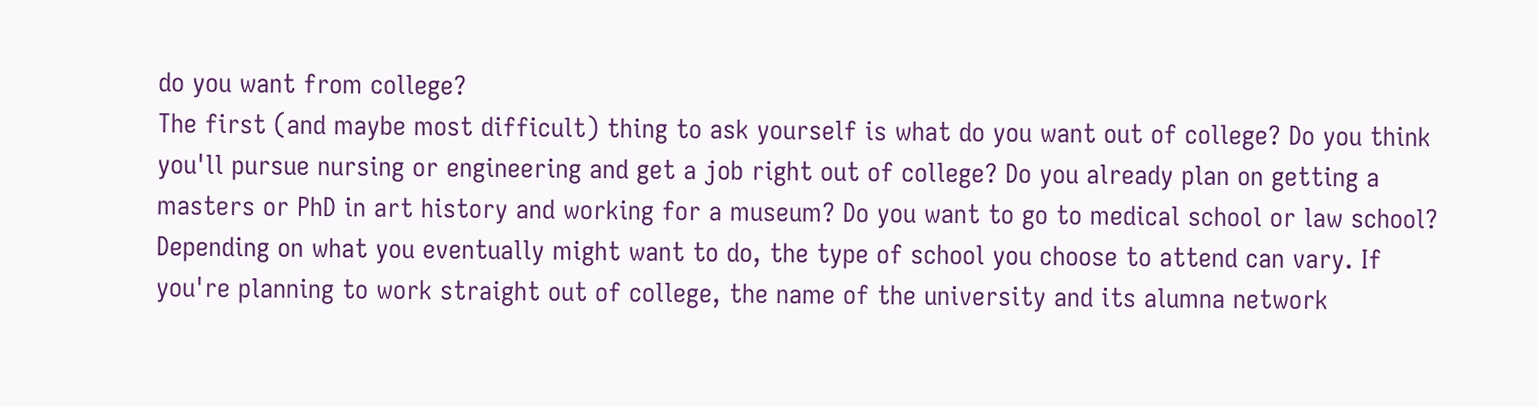do you want from college?
The first (and maybe most difficult) thing to ask yourself is what do you want out of college? Do you think you'll pursue nursing or engineering and get a job right out of college? Do you already plan on getting a masters or PhD in art history and working for a museum? Do you want to go to medical school or law school? Depending on what you eventually might want to do, the type of school you choose to attend can vary. If you're planning to work straight out of college, the name of the university and its alumna network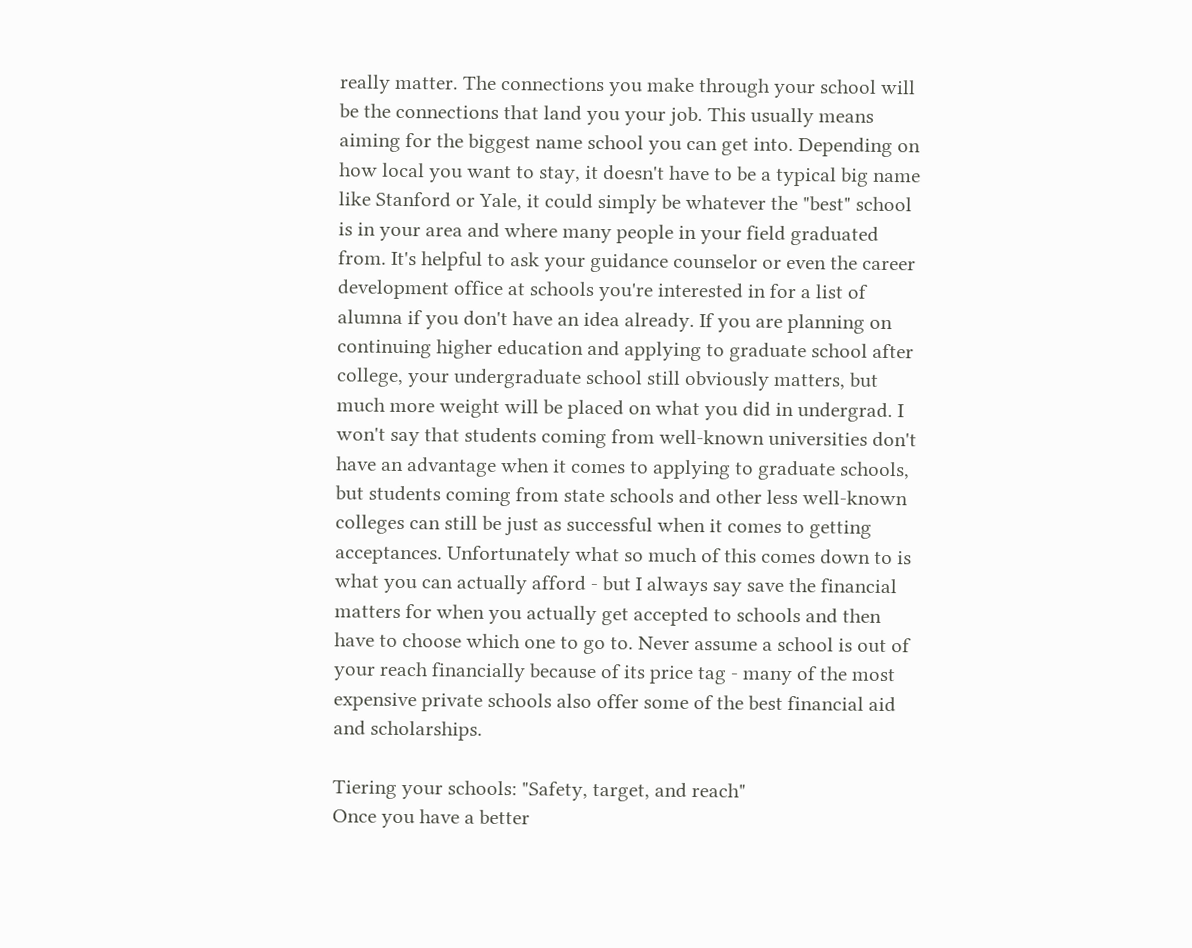really matter. The connections you make through your school will be the connections that land you your job. This usually means aiming for the biggest name school you can get into. Depending on how local you want to stay, it doesn't have to be a typical big name like Stanford or Yale, it could simply be whatever the "best" school is in your area and where many people in your field graduated from. It's helpful to ask your guidance counselor or even the career development office at schools you're interested in for a list of alumna if you don't have an idea already. If you are planning on continuing higher education and applying to graduate school after college, your undergraduate school still obviously matters, but much more weight will be placed on what you did in undergrad. I won't say that students coming from well-known universities don't have an advantage when it comes to applying to graduate schools, but students coming from state schools and other less well-known colleges can still be just as successful when it comes to getting acceptances. Unfortunately what so much of this comes down to is what you can actually afford - but I always say save the financial matters for when you actually get accepted to schools and then have to choose which one to go to. Never assume a school is out of your reach financially because of its price tag - many of the most expensive private schools also offer some of the best financial aid and scholarships.

Tiering your schools: "Safety, target, and reach"
Once you have a better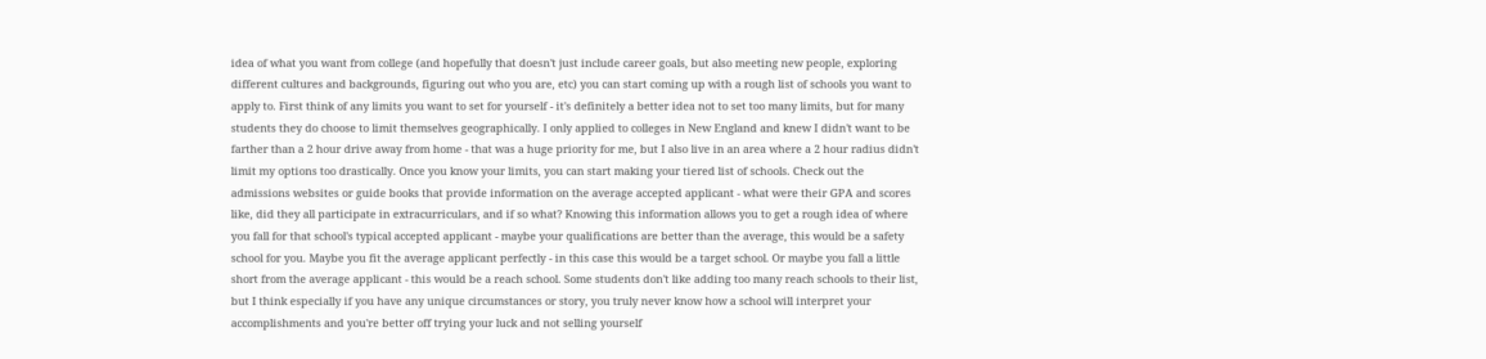idea of what you want from college (and hopefully that doesn't just include career goals, but also meeting new people, exploring different cultures and backgrounds, figuring out who you are, etc) you can start coming up with a rough list of schools you want to apply to. First think of any limits you want to set for yourself - it's definitely a better idea not to set too many limits, but for many students they do choose to limit themselves geographically. I only applied to colleges in New England and knew I didn't want to be farther than a 2 hour drive away from home - that was a huge priority for me, but I also live in an area where a 2 hour radius didn't limit my options too drastically. Once you know your limits, you can start making your tiered list of schools. Check out the admissions websites or guide books that provide information on the average accepted applicant - what were their GPA and scores like, did they all participate in extracurriculars, and if so what? Knowing this information allows you to get a rough idea of where you fall for that school's typical accepted applicant - maybe your qualifications are better than the average, this would be a safety school for you. Maybe you fit the average applicant perfectly - in this case this would be a target school. Or maybe you fall a little short from the average applicant - this would be a reach school. Some students don't like adding too many reach schools to their list, but I think especially if you have any unique circumstances or story, you truly never know how a school will interpret your accomplishments and you're better off trying your luck and not selling yourself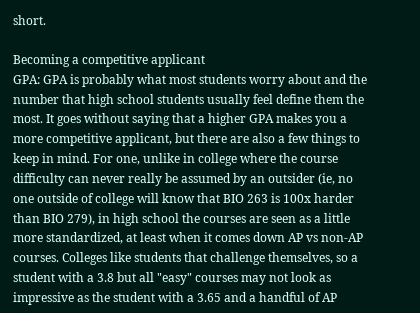short.

Becoming a competitive applicant
GPA: GPA is probably what most students worry about and the number that high school students usually feel define them the most. It goes without saying that a higher GPA makes you a more competitive applicant, but there are also a few things to keep in mind. For one, unlike in college where the course difficulty can never really be assumed by an outsider (ie, no one outside of college will know that BIO 263 is 100x harder than BIO 279), in high school the courses are seen as a little more standardized, at least when it comes down AP vs non-AP courses. Colleges like students that challenge themselves, so a student with a 3.8 but all "easy" courses may not look as impressive as the student with a 3.65 and a handful of AP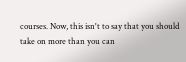courses. Now, this isn't to say that you should take on more than you can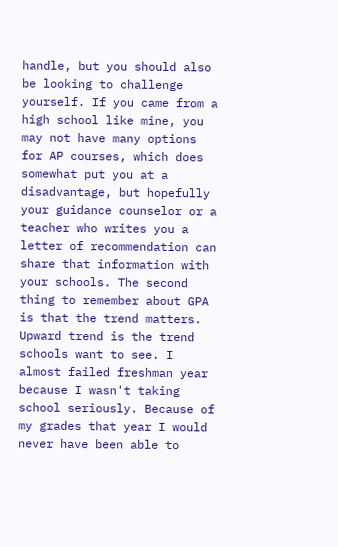handle, but you should also be looking to challenge yourself. If you came from a high school like mine, you may not have many options for AP courses, which does somewhat put you at a disadvantage, but hopefully your guidance counselor or a teacher who writes you a letter of recommendation can share that information with your schools. The second thing to remember about GPA is that the trend matters. Upward trend is the trend schools want to see. I almost failed freshman year because I wasn't taking school seriously. Because of my grades that year I would never have been able to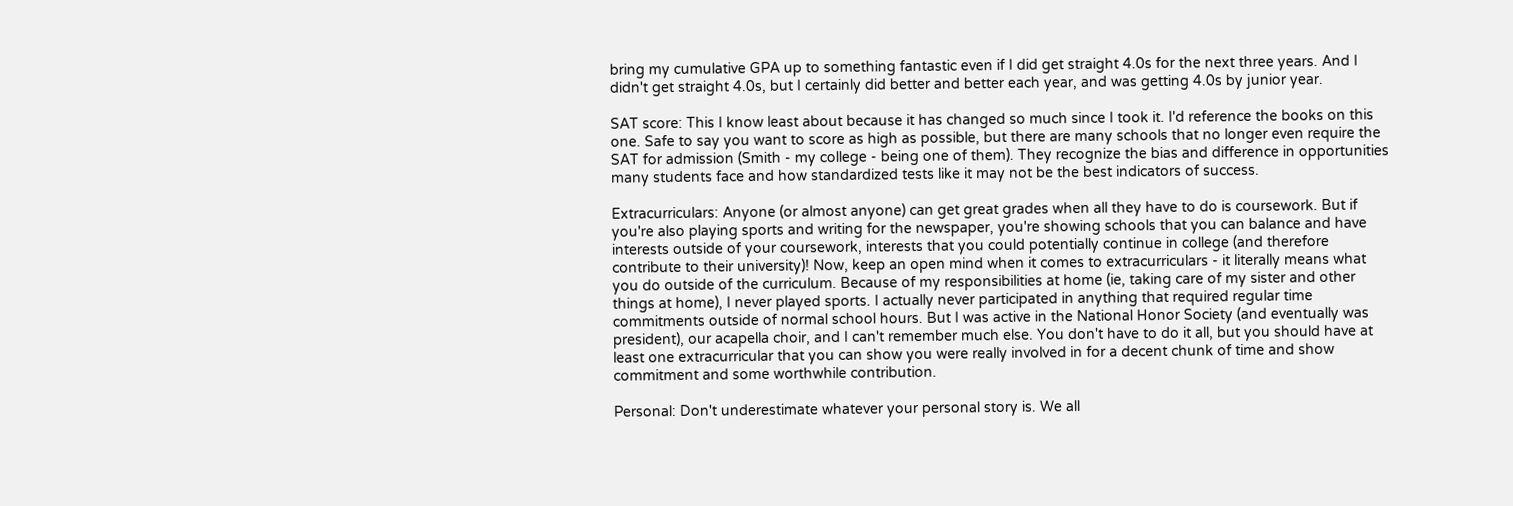bring my cumulative GPA up to something fantastic even if I did get straight 4.0s for the next three years. And I didn't get straight 4.0s, but I certainly did better and better each year, and was getting 4.0s by junior year.

SAT score: This I know least about because it has changed so much since I took it. I'd reference the books on this one. Safe to say you want to score as high as possible, but there are many schools that no longer even require the SAT for admission (Smith - my college - being one of them). They recognize the bias and difference in opportunities many students face and how standardized tests like it may not be the best indicators of success.

Extracurriculars: Anyone (or almost anyone) can get great grades when all they have to do is coursework. But if you're also playing sports and writing for the newspaper, you're showing schools that you can balance and have interests outside of your coursework, interests that you could potentially continue in college (and therefore contribute to their university)! Now, keep an open mind when it comes to extracurriculars - it literally means what you do outside of the curriculum. Because of my responsibilities at home (ie, taking care of my sister and other things at home), I never played sports. I actually never participated in anything that required regular time commitments outside of normal school hours. But I was active in the National Honor Society (and eventually was president), our acapella choir, and I can't remember much else. You don't have to do it all, but you should have at least one extracurricular that you can show you were really involved in for a decent chunk of time and show commitment and some worthwhile contribution.

Personal: Don't underestimate whatever your personal story is. We all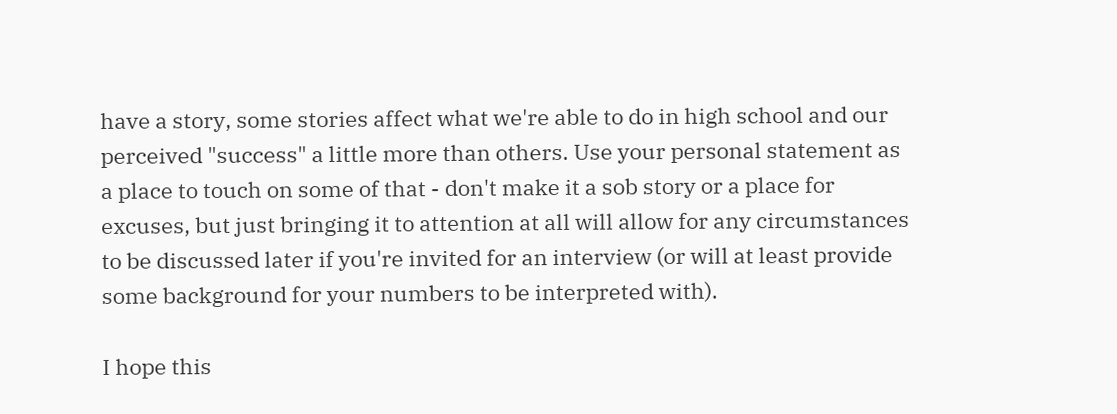have a story, some stories affect what we're able to do in high school and our perceived "success" a little more than others. Use your personal statement as a place to touch on some of that - don't make it a sob story or a place for excuses, but just bringing it to attention at all will allow for any circumstances to be discussed later if you're invited for an interview (or will at least provide some background for your numbers to be interpreted with).

I hope this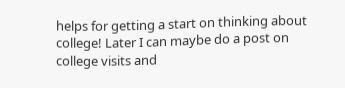helps for getting a start on thinking about college! Later I can maybe do a post on college visits and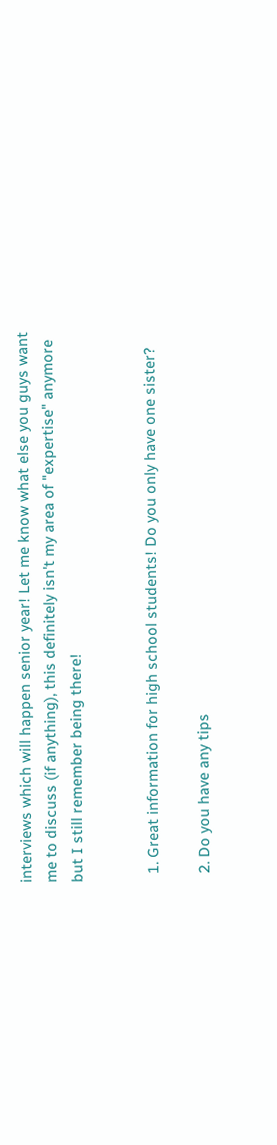interviews which will happen senior year! Let me know what else you guys want me to discuss (if anything), this definitely isn't my area of "expertise" anymore but I still remember being there!


  1. Great information for high school students! Do you only have one sister?

  2. Do you have any tips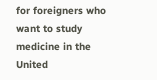for foreigners who want to study medicine in the United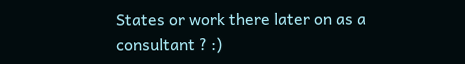States or work there later on as a consultant ? :)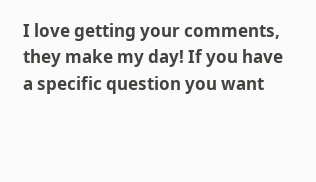I love getting your comments, they make my day! If you have a specific question you want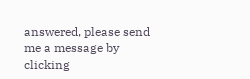answered, please send me a message by clicking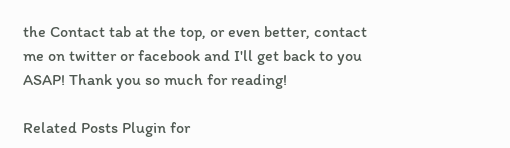the Contact tab at the top, or even better, contact me on twitter or facebook and I'll get back to you ASAP! Thank you so much for reading!

Related Posts Plugin for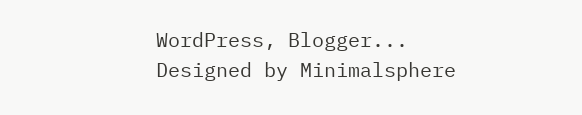WordPress, Blogger...
Designed by Minimalsphere